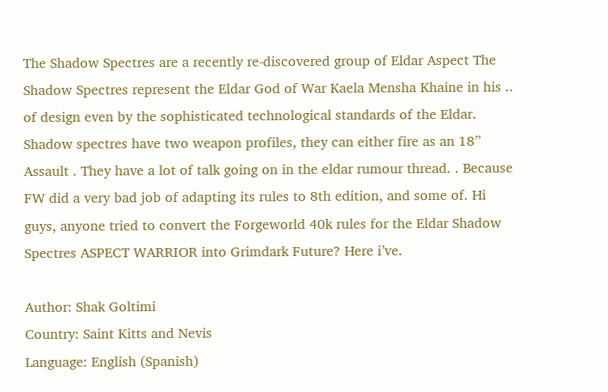The Shadow Spectres are a recently re-discovered group of Eldar Aspect The Shadow Spectres represent the Eldar God of War Kaela Mensha Khaine in his .. of design even by the sophisticated technological standards of the Eldar. Shadow spectres have two weapon profiles, they can either fire as an 18” Assault . They have a lot of talk going on in the eldar rumour thread. . Because FW did a very bad job of adapting its rules to 8th edition, and some of. Hi guys, anyone tried to convert the Forgeworld 40k rules for the Eldar Shadow Spectres ASPECT WARRIOR into Grimdark Future? Here i’ve.

Author: Shak Goltimi
Country: Saint Kitts and Nevis
Language: English (Spanish)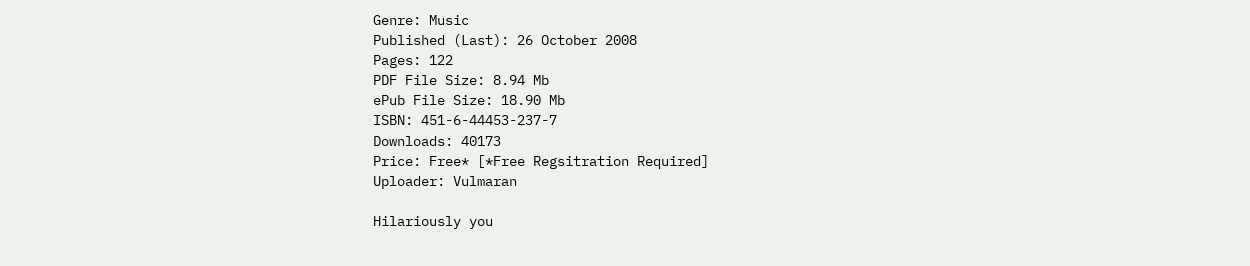Genre: Music
Published (Last): 26 October 2008
Pages: 122
PDF File Size: 8.94 Mb
ePub File Size: 18.90 Mb
ISBN: 451-6-44453-237-7
Downloads: 40173
Price: Free* [*Free Regsitration Required]
Uploader: Vulmaran

Hilariously you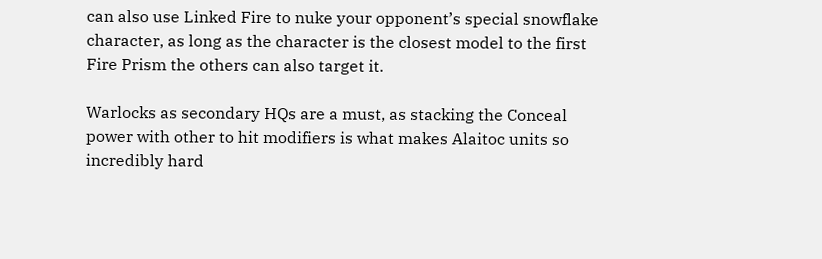can also use Linked Fire to nuke your opponent’s special snowflake character, as long as the character is the closest model to the first Fire Prism the others can also target it.

Warlocks as secondary HQs are a must, as stacking the Conceal power with other to hit modifiers is what makes Alaitoc units so incredibly hard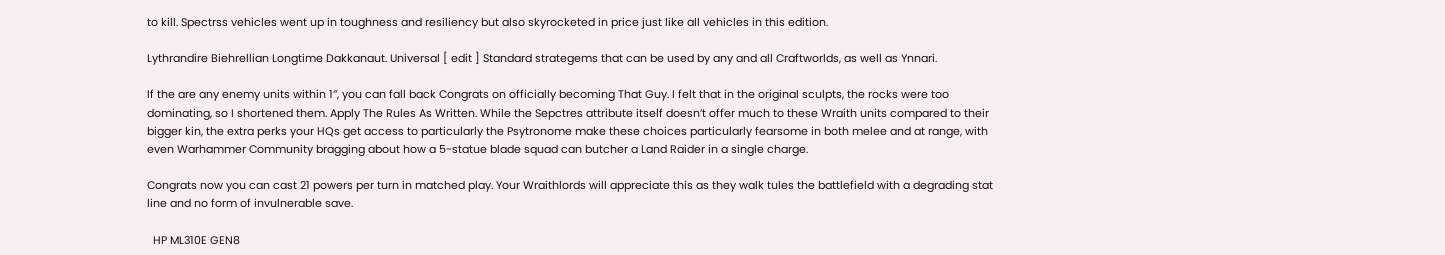to kill. Spectrss vehicles went up in toughness and resiliency but also skyrocketed in price just like all vehicles in this edition.

Lythrandire Biehrellian Longtime Dakkanaut. Universal [ edit ] Standard strategems that can be used by any and all Craftworlds, as well as Ynnari.

If the are any enemy units within 1″, you can fall back Congrats on officially becoming That Guy. I felt that in the original sculpts, the rocks were too dominating, so I shortened them. Apply The Rules As Written. While the Sepctres attribute itself doesn’t offer much to these Wraith units compared to their bigger kin, the extra perks your HQs get access to particularly the Psytronome make these choices particularly fearsome in both melee and at range, with even Warhammer Community bragging about how a 5-statue blade squad can butcher a Land Raider in a single charge.

Congrats now you can cast 21 powers per turn in matched play. Your Wraithlords will appreciate this as they walk tules the battlefield with a degrading stat line and no form of invulnerable save.

  HP ML310E GEN8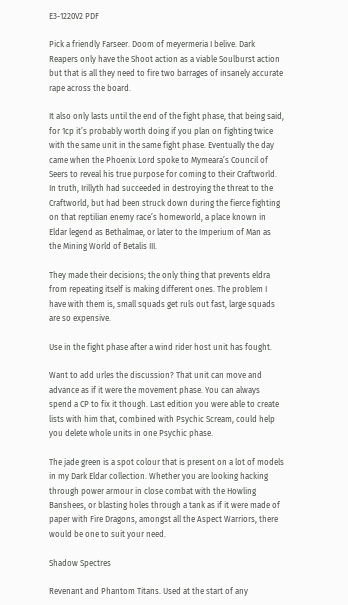E3-1220V2 PDF

Pick a friendly Farseer. Doom of meyermeria I belive. Dark Reapers only have the Shoot action as a viable Soulburst action but that is all they need to fire two barrages of insanely accurate rape across the board.

It also only lasts until the end of the fight phase, that being said, for 1cp it’s probably worth doing if you plan on fighting twice with the same unit in the same fight phase. Eventually the day came when the Phoenix Lord spoke to Mymeara’s Council of Seers to reveal his true purpose for coming to their Craftworld. In truth, Irillyth had succeeded in destroying the threat to the Craftworld, but had been struck down during the fierce fighting on that reptilian enemy race’s homeworld, a place known in Eldar legend as Bethalmae, or later to the Imperium of Man as the Mining World of Betalis III.

They made their decisions; the only thing that prevents eldra from repeating itself is making different ones. The problem I have with them is, small squads get ruls out fast, large squads are so expensive.

Use in the fight phase after a wind rider host unit has fought.

Want to add urles the discussion? That unit can move and advance as if it were the movement phase. You can always spend a CP to fix it though. Last edition you were able to create lists with him that, combined with Psychic Scream, could help you delete whole units in one Psychic phase.

The jade green is a spot colour that is present on a lot of models in my Dark Eldar collection. Whether you are looking hacking through power armour in close combat with the Howling Banshees, or blasting holes through a tank as if it were made of paper with Fire Dragons, amongst all the Aspect Warriors, there would be one to suit your need.

Shadow Spectres

Revenant and Phantom Titans. Used at the start of any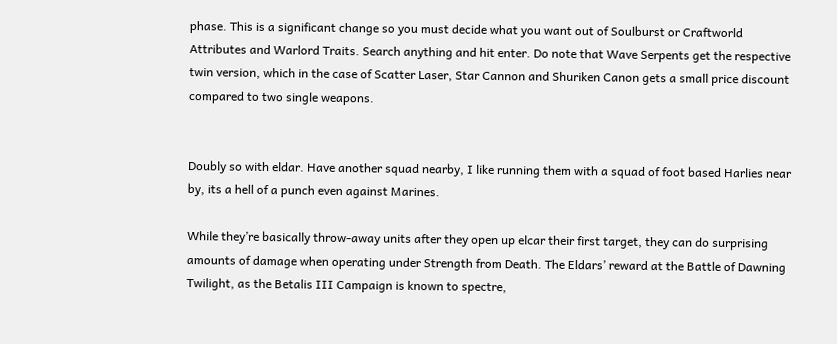phase. This is a significant change so you must decide what you want out of Soulburst or Craftworld Attributes and Warlord Traits. Search anything and hit enter. Do note that Wave Serpents get the respective twin version, which in the case of Scatter Laser, Star Cannon and Shuriken Canon gets a small price discount compared to two single weapons.


Doubly so with eldar. Have another squad nearby, I like running them with a squad of foot based Harlies near by, its a hell of a punch even against Marines.

While they’re basically throw-away units after they open up elcar their first target, they can do surprising amounts of damage when operating under Strength from Death. The Eldars’ reward at the Battle of Dawning Twilight, as the Betalis III Campaign is known to spectre,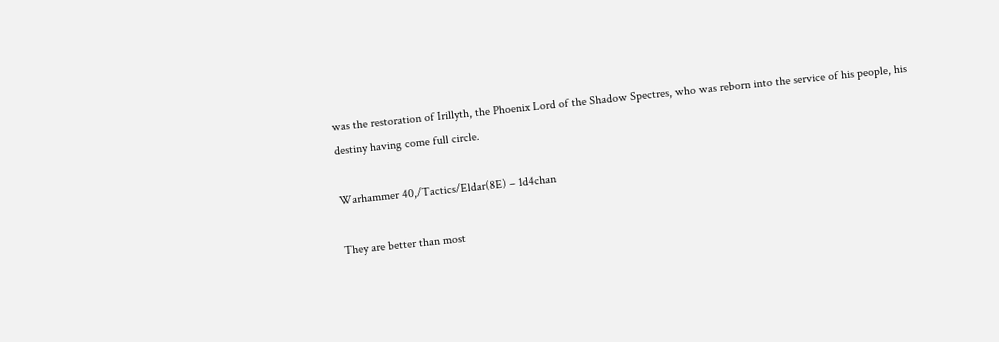was the restoration of Irillyth, the Phoenix Lord of the Shadow Spectres, who was reborn into the service of his people, his destiny having come full circle.

Warhammer 40,/Tactics/Eldar(8E) – 1d4chan

They are better than most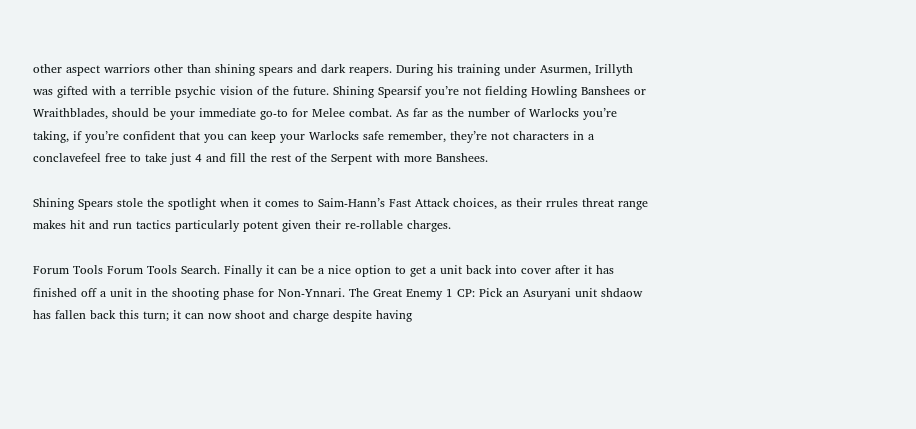other aspect warriors other than shining spears and dark reapers. During his training under Asurmen, Irillyth was gifted with a terrible psychic vision of the future. Shining Spearsif you’re not fielding Howling Banshees or Wraithblades, should be your immediate go-to for Melee combat. As far as the number of Warlocks you’re taking, if you’re confident that you can keep your Warlocks safe remember, they’re not characters in a conclavefeel free to take just 4 and fill the rest of the Serpent with more Banshees.

Shining Spears stole the spotlight when it comes to Saim-Hann’s Fast Attack choices, as their rrules threat range makes hit and run tactics particularly potent given their re-rollable charges.

Forum Tools Forum Tools Search. Finally it can be a nice option to get a unit back into cover after it has finished off a unit in the shooting phase for Non-Ynnari. The Great Enemy 1 CP: Pick an Asuryani unit shdaow has fallen back this turn; it can now shoot and charge despite having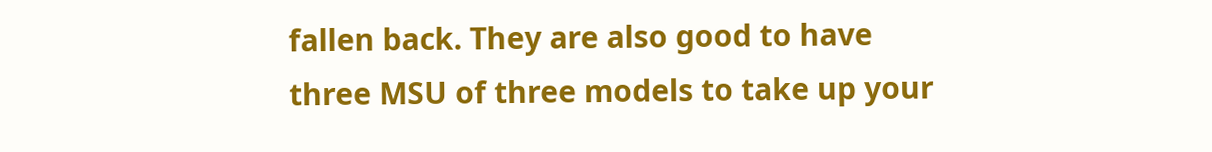fallen back. They are also good to have three MSU of three models to take up your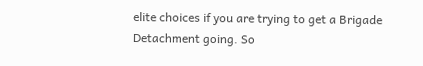elite choices if you are trying to get a Brigade Detachment going. So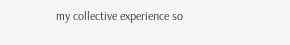my collective experience so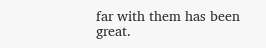far with them has been great.